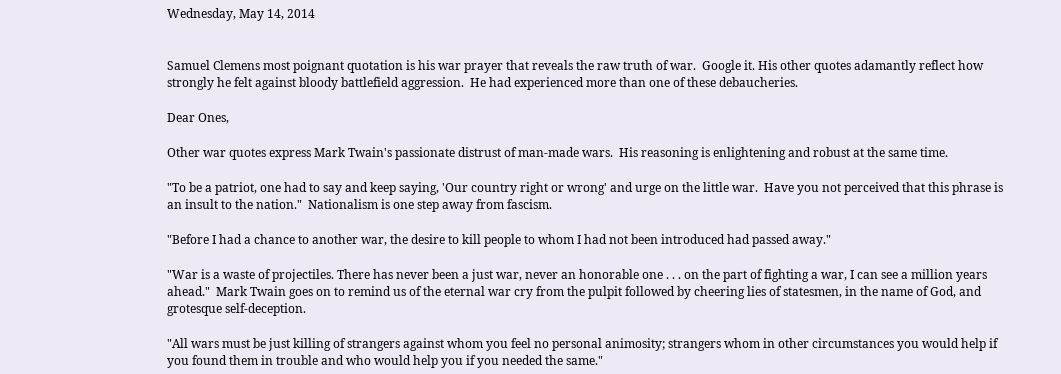Wednesday, May 14, 2014


Samuel Clemens most poignant quotation is his war prayer that reveals the raw truth of war.  Google it. His other quotes adamantly reflect how strongly he felt against bloody battlefield aggression.  He had experienced more than one of these debaucheries.

Dear Ones,

Other war quotes express Mark Twain's passionate distrust of man-made wars.  His reasoning is enlightening and robust at the same time.

"To be a patriot, one had to say and keep saying, 'Our country right or wrong' and urge on the little war.  Have you not perceived that this phrase is an insult to the nation."  Nationalism is one step away from fascism.

"Before I had a chance to another war, the desire to kill people to whom I had not been introduced had passed away."

"War is a waste of projectiles. There has never been a just war, never an honorable one . . . on the part of fighting a war, I can see a million years ahead."  Mark Twain goes on to remind us of the eternal war cry from the pulpit followed by cheering lies of statesmen, in the name of God, and grotesque self-deception.

"All wars must be just killing of strangers against whom you feel no personal animosity; strangers whom in other circumstances you would help if you found them in trouble and who would help you if you needed the same."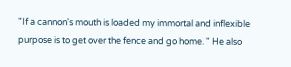"If a cannon's mouth is loaded my immortal and inflexible purpose is to get over the fence and go home. " He also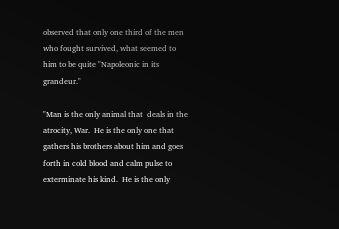observed that only one third of the men who fought survived, what seemed to him to be quite "Napoleonic in its grandeur."

"Man is the only animal that  deals in the atrocity, War.  He is the only one that gathers his brothers about him and goes forth in cold blood and calm pulse to exterminate his kind.  He is the only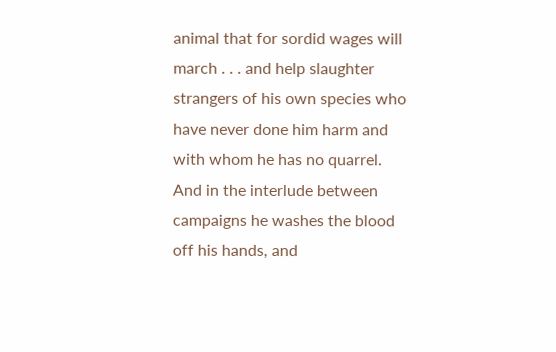animal that for sordid wages will march . . . and help slaughter strangers of his own species who have never done him harm and with whom he has no quarrel.  And in the interlude between  campaigns he washes the blood off his hands, and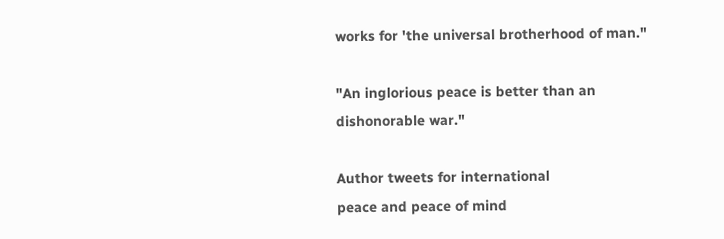works for 'the universal brotherhood of man."

"An inglorious peace is better than an dishonorable war."

Author tweets for international
peace and peace of mind